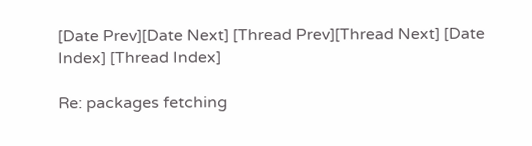[Date Prev][Date Next] [Thread Prev][Thread Next] [Date Index] [Thread Index]

Re: packages fetching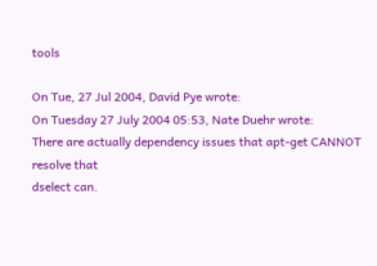tools

On Tue, 27 Jul 2004, David Pye wrote:
On Tuesday 27 July 2004 05:53, Nate Duehr wrote:
There are actually dependency issues that apt-get CANNOT resolve that
dselect can.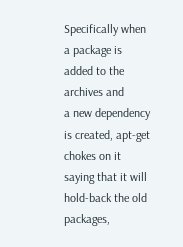Specifically when a package is added to the archives and
a new dependency is created, apt-get chokes on it saying that it will
hold-back the old packages,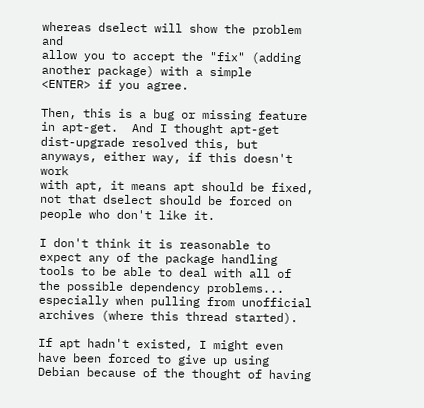whereas dselect will show the problem and
allow you to accept the "fix" (adding another package) with a simple
<ENTER> if you agree.

Then, this is a bug or missing feature in apt-get.  And I thought apt-get
dist-upgrade resolved this, but anyways, either way, if this doesn't work
with apt, it means apt should be fixed, not that dselect should be forced on
people who don't like it.

I don't think it is reasonable to expect any of the package handling tools to be able to deal with all of the possible dependency problems... especially when pulling from unofficial archives (where this thread started).

If apt hadn't existed, I might even have been forced to give up using
Debian because of the thought of having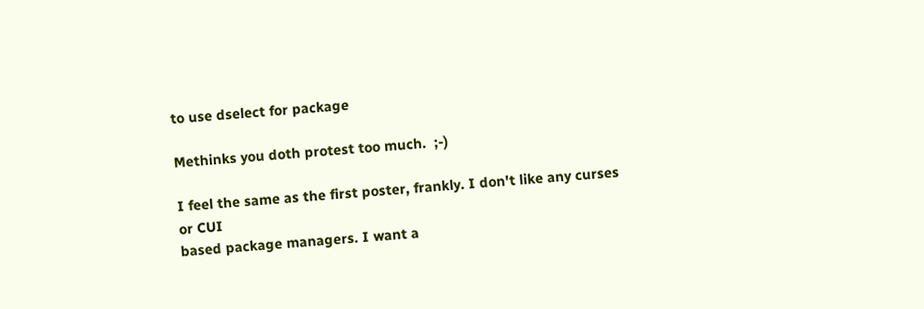to use dselect for package

Methinks you doth protest too much.  ;-)

I feel the same as the first poster, frankly. I don't like any curses or CUI
based package managers. I want a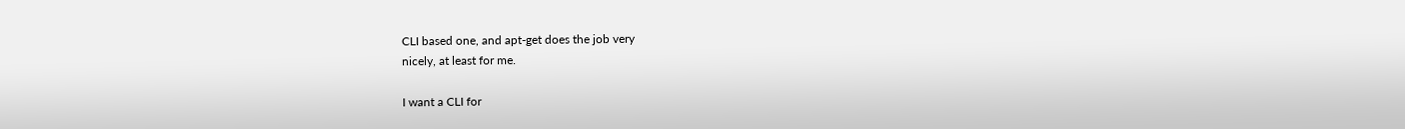CLI based one, and apt-get does the job very
nicely, at least for me.

I want a CLI for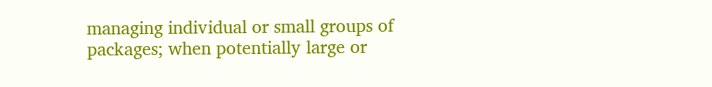managing individual or small groups of packages; when potentially large or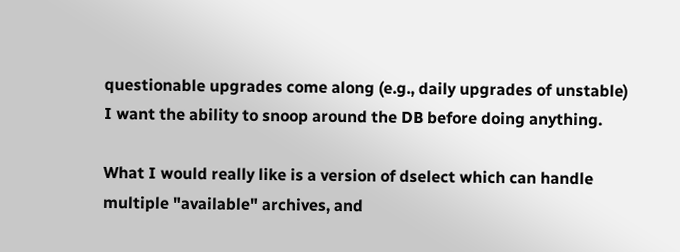questionable upgrades come along (e.g., daily upgrades of unstable) I want the ability to snoop around the DB before doing anything.

What I would really like is a version of dselect which can handle multiple "available" archives, and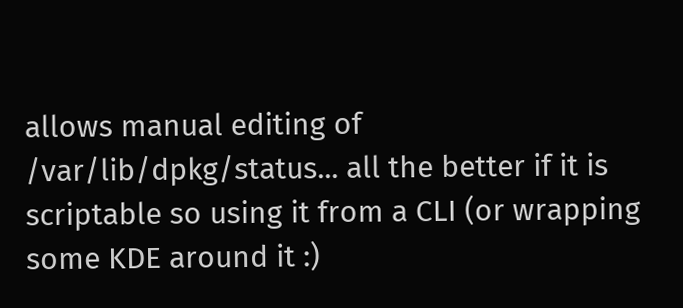allows manual editing of /var/lib/dpkg/status... all the better if it is scriptable so using it from a CLI (or wrapping some KDE around it :)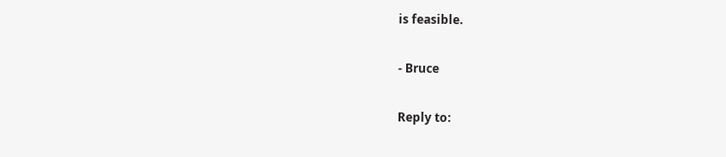is feasible.

- Bruce

Reply to: